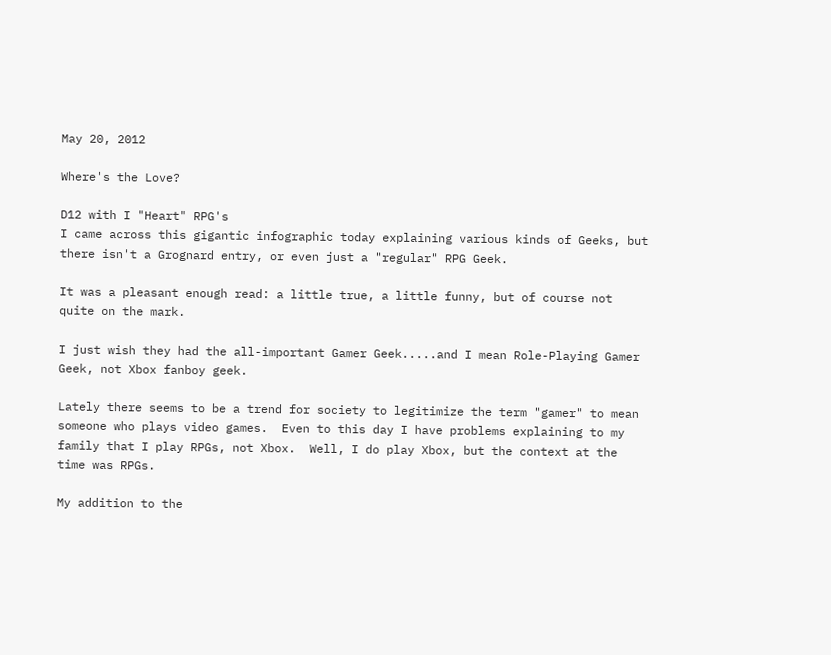May 20, 2012

Where's the Love?

D12 with I "Heart" RPG's
I came across this gigantic infographic today explaining various kinds of Geeks, but there isn't a Grognard entry, or even just a "regular" RPG Geek.

It was a pleasant enough read: a little true, a little funny, but of course not quite on the mark.

I just wish they had the all-important Gamer Geek.....and I mean Role-Playing Gamer Geek, not Xbox fanboy geek.

Lately there seems to be a trend for society to legitimize the term "gamer" to mean someone who plays video games.  Even to this day I have problems explaining to my family that I play RPGs, not Xbox.  Well, I do play Xbox, but the context at the time was RPGs.

My addition to the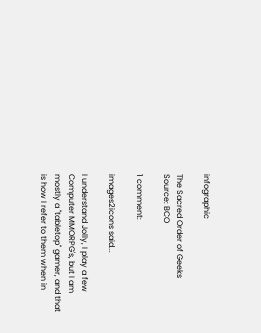infographic

The Sacred Order of Geeks
Source: BCO

1 comment:

images2icons said...

I understand Jolly, I play a few Computer MMORPG's, but I am mostly a "tabletop" gamer, and that is how I refer to them when in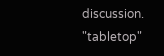discussion. "tabletop"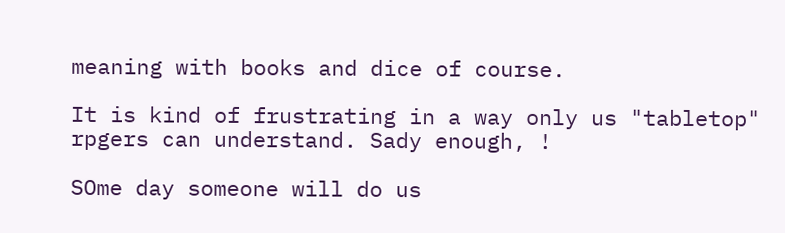meaning with books and dice of course.

It is kind of frustrating in a way only us "tabletop" rpgers can understand. Sady enough, !

SOme day someone will do us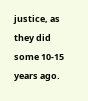justice, as they did some 10-15 years ago.